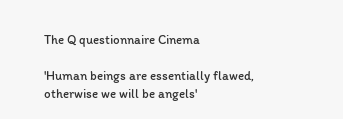The Q questionnaire Cinema

'Human beings are essentially flawed, otherwise we will be angels'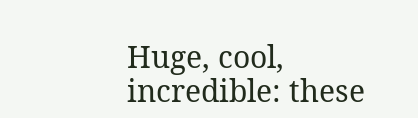Huge, cool, incredible: these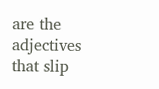are the adjectives that slip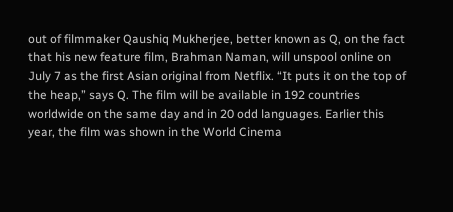out of filmmaker Qaushiq Mukherjee, better known as Q, on the fact that his new feature film, Brahman Naman, will unspool online on July 7 as the first Asian original from Netflix. “It puts it on the top of the heap,” says Q. The film will be available in 192 countries worldwide on the same day and in 20 odd languages. Earlier this year, the film was shown in the World Cinema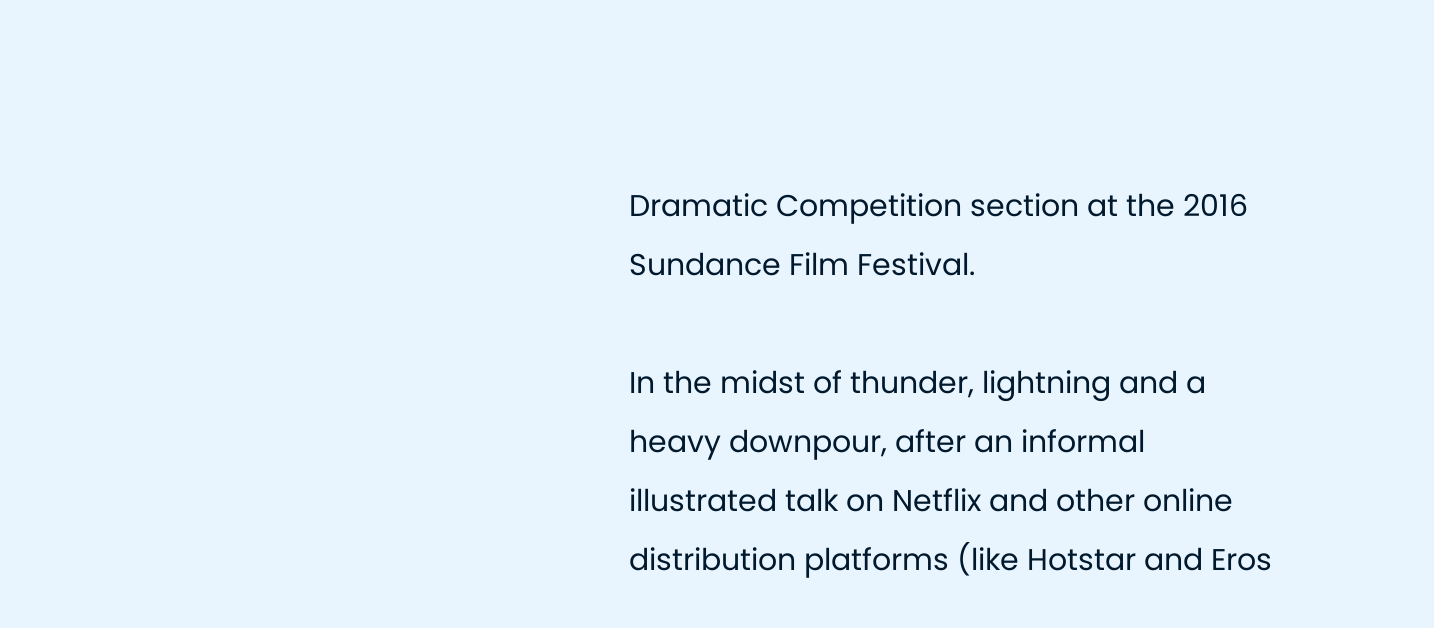Dramatic Competition section at the 2016 Sundance Film Festival.

In the midst of thunder, lightning and a heavy downpour, after an informal illustrated talk on Netflix and other online distribution platforms (like Hotstar and Eros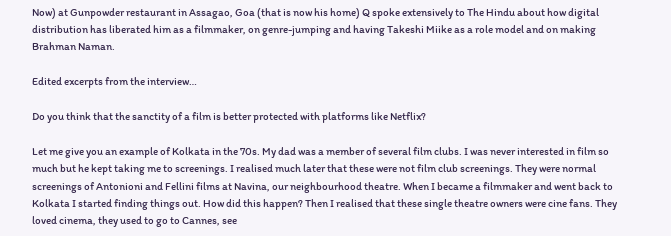Now) at Gunpowder restaurant in Assagao, Goa (that is now his home) Q spoke extensively to The Hindu about how digital distribution has liberated him as a filmmaker, on genre-jumping and having Takeshi Miike as a role model and on making Brahman Naman.

Edited excerpts from the interview…

Do you think that the sanctity of a film is better protected with platforms like Netflix?

Let me give you an example of Kolkata in the 70s. My dad was a member of several film clubs. I was never interested in film so much but he kept taking me to screenings. I realised much later that these were not film club screenings. They were normal screenings of Antonioni and Fellini films at Navina, our neighbourhood theatre. When I became a filmmaker and went back to Kolkata I started finding things out. How did this happen? Then I realised that these single theatre owners were cine fans. They loved cinema, they used to go to Cannes, see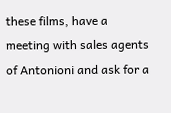these films, have a meeting with sales agents of Antonioni and ask for a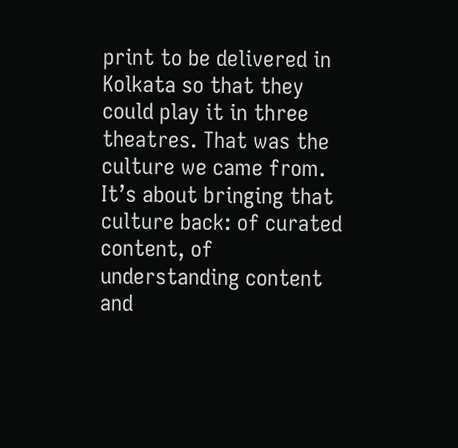print to be delivered in Kolkata so that they could play it in three theatres. That was the culture we came from. It’s about bringing that culture back: of curated content, of understanding content and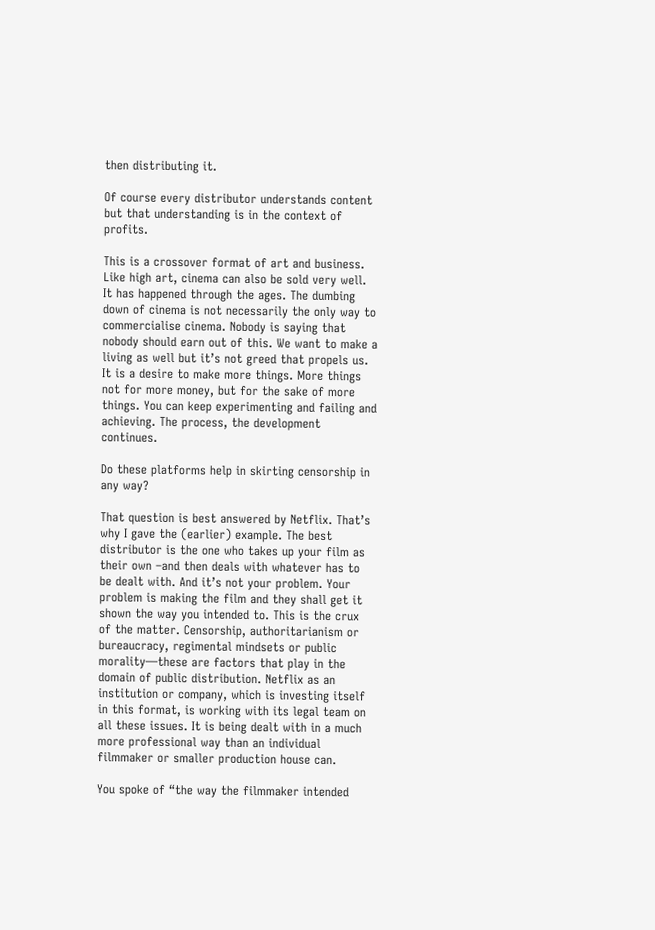then distributing it.

Of course every distributor understands content but that understanding is in the context of profits.

This is a crossover format of art and business. Like high art, cinema can also be sold very well. It has happened through the ages. The dumbing down of cinema is not necessarily the only way to commercialise cinema. Nobody is saying that nobody should earn out of this. We want to make a living as well but it’s not greed that propels us. It is a desire to make more things. More things not for more money, but for the sake of more things. You can keep experimenting and failing and achieving. The process, the development continues.

Do these platforms help in skirting censorship in any way?

That question is best answered by Netflix. That’s why I gave the (earlier) example. The best distributor is the one who takes up your film as their own –and then deals with whatever has to be dealt with. And it’s not your problem. Your problem is making the film and they shall get it shown the way you intended to. This is the crux of the matter. Censorship, authoritarianism or bureaucracy, regimental mindsets or public morality—these are factors that play in the domain of public distribution. Netflix as an institution or company, which is investing itself in this format, is working with its legal team on all these issues. It is being dealt with in a much more professional way than an individual filmmaker or smaller production house can.

You spoke of “the way the filmmaker intended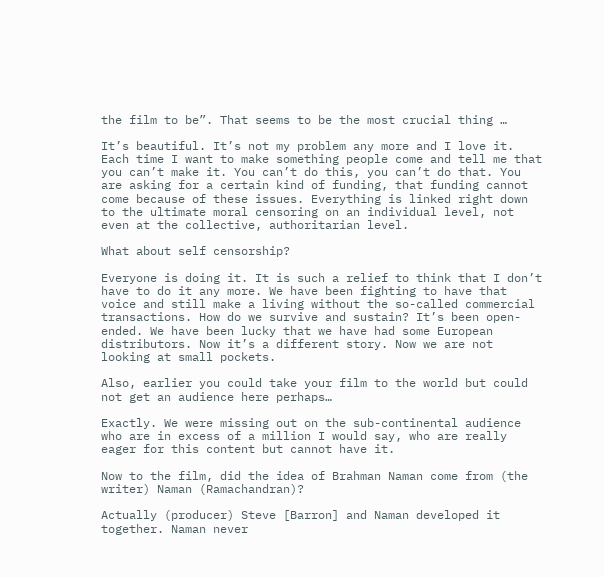the film to be”. That seems to be the most crucial thing …

It’s beautiful. It’s not my problem any more and I love it. Each time I want to make something people come and tell me that you can’t make it. You can’t do this, you can’t do that. You are asking for a certain kind of funding, that funding cannot come because of these issues. Everything is linked right down to the ultimate moral censoring on an individual level, not even at the collective, authoritarian level.

What about self censorship?

Everyone is doing it. It is such a relief to think that I don’t have to do it any more. We have been fighting to have that voice and still make a living without the so-called commercial transactions. How do we survive and sustain? It’s been open-ended. We have been lucky that we have had some European distributors. Now it’s a different story. Now we are not looking at small pockets.

Also, earlier you could take your film to the world but could not get an audience here perhaps…

Exactly. We were missing out on the sub-continental audience who are in excess of a million I would say, who are really eager for this content but cannot have it.

Now to the film, did the idea of Brahman Naman come from (the writer) Naman (Ramachandran)?

Actually (producer) Steve [Barron] and Naman developed it together. Naman never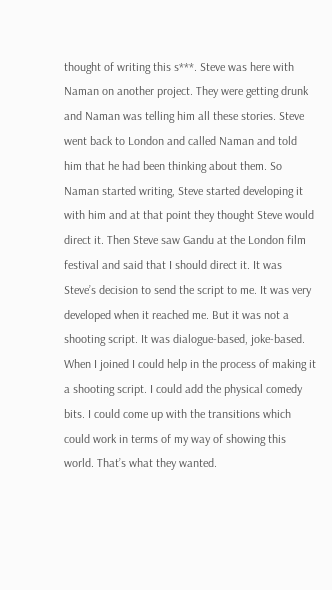thought of writing this s***. Steve was here with Naman on another project. They were getting drunk and Naman was telling him all these stories. Steve went back to London and called Naman and told him that he had been thinking about them. So Naman started writing, Steve started developing it with him and at that point they thought Steve would direct it. Then Steve saw Gandu at the London film festival and said that I should direct it. It was Steve’s decision to send the script to me. It was very developed when it reached me. But it was not a shooting script. It was dialogue-based, joke-based. When I joined I could help in the process of making it a shooting script. I could add the physical comedy bits. I could come up with the transitions which could work in terms of my way of showing this world. That’s what they wanted.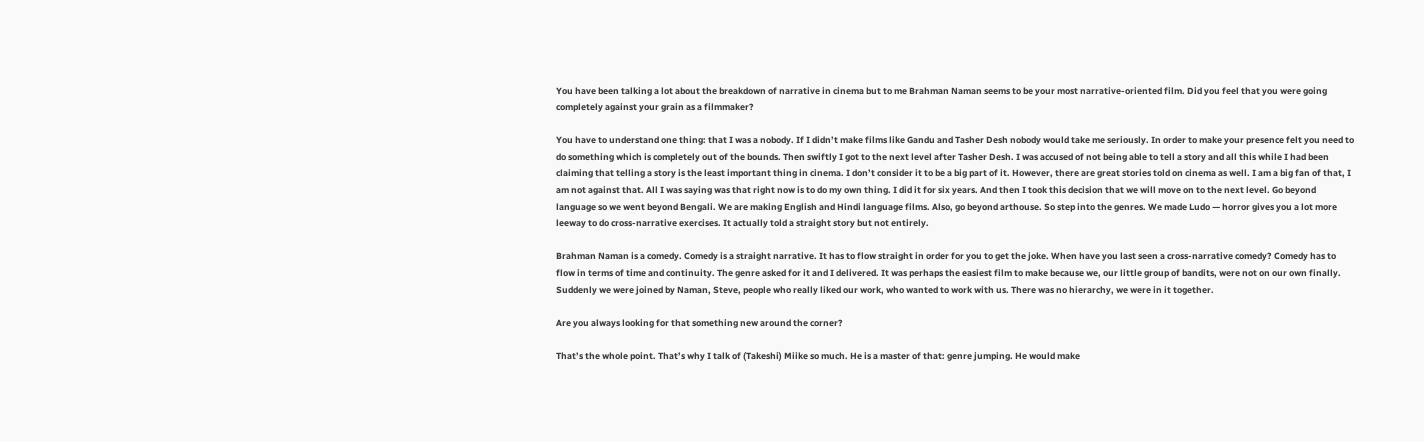You have been talking a lot about the breakdown of narrative in cinema but to me Brahman Naman seems to be your most narrative-oriented film. Did you feel that you were going completely against your grain as a filmmaker?

You have to understand one thing: that I was a nobody. If I didn’t make films like Gandu and Tasher Desh nobody would take me seriously. In order to make your presence felt you need to do something which is completely out of the bounds. Then swiftly I got to the next level after Tasher Desh. I was accused of not being able to tell a story and all this while I had been claiming that telling a story is the least important thing in cinema. I don’t consider it to be a big part of it. However, there are great stories told on cinema as well. I am a big fan of that, I am not against that. All I was saying was that right now is to do my own thing. I did it for six years. And then I took this decision that we will move on to the next level. Go beyond language so we went beyond Bengali. We are making English and Hindi language films. Also, go beyond arthouse. So step into the genres. We made Ludo — horror gives you a lot more leeway to do cross-narrative exercises. It actually told a straight story but not entirely.

Brahman Naman is a comedy. Comedy is a straight narrative. It has to flow straight in order for you to get the joke. When have you last seen a cross-narrative comedy? Comedy has to flow in terms of time and continuity. The genre asked for it and I delivered. It was perhaps the easiest film to make because we, our little group of bandits, were not on our own finally. Suddenly we were joined by Naman, Steve, people who really liked our work, who wanted to work with us. There was no hierarchy, we were in it together.

Are you always looking for that something new around the corner?

That’s the whole point. That’s why I talk of (Takeshi) Miike so much. He is a master of that: genre jumping. He would make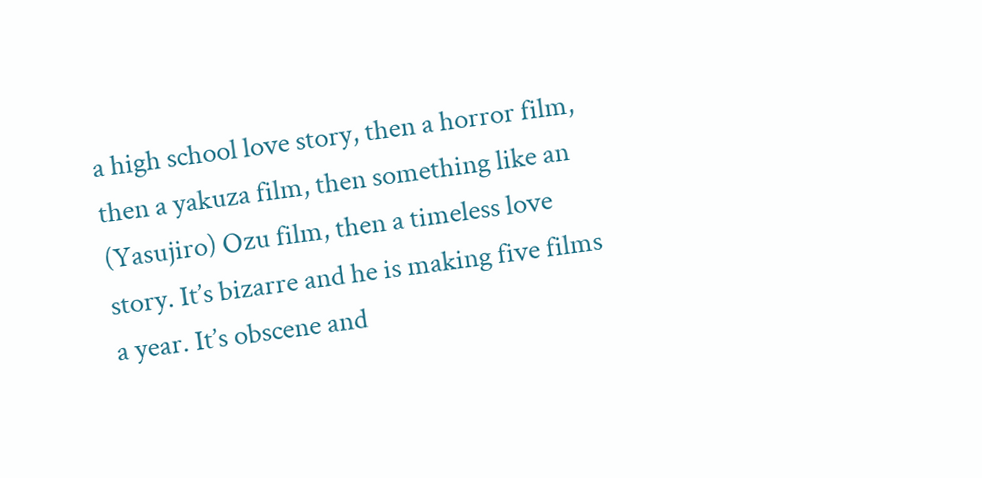a high school love story, then a horror film, then a yakuza film, then something like an (Yasujiro) Ozu film, then a timeless love story. It’s bizarre and he is making five films a year. It’s obscene and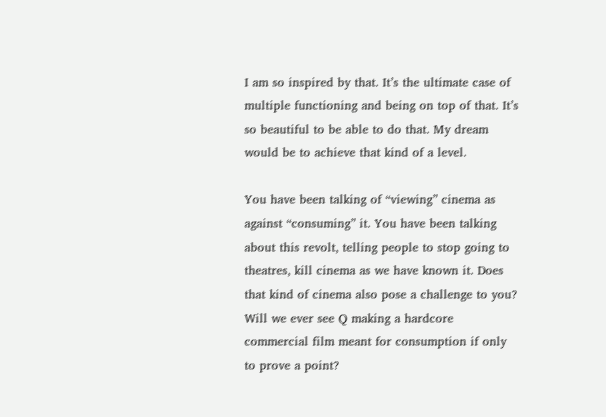I am so inspired by that. It’s the ultimate case of multiple functioning and being on top of that. It’s so beautiful to be able to do that. My dream would be to achieve that kind of a level.

You have been talking of “viewing” cinema as against “consuming” it. You have been talking about this revolt, telling people to stop going to theatres, kill cinema as we have known it. Does that kind of cinema also pose a challenge to you? Will we ever see Q making a hardcore commercial film meant for consumption if only to prove a point?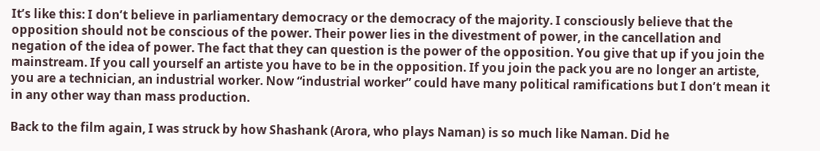It’s like this: I don’t believe in parliamentary democracy or the democracy of the majority. I consciously believe that the opposition should not be conscious of the power. Their power lies in the divestment of power, in the cancellation and negation of the idea of power. The fact that they can question is the power of the opposition. You give that up if you join the mainstream. If you call yourself an artiste you have to be in the opposition. If you join the pack you are no longer an artiste, you are a technician, an industrial worker. Now “industrial worker” could have many political ramifications but I don’t mean it in any other way than mass production.

Back to the film again, I was struck by how Shashank (Arora, who plays Naman) is so much like Naman. Did he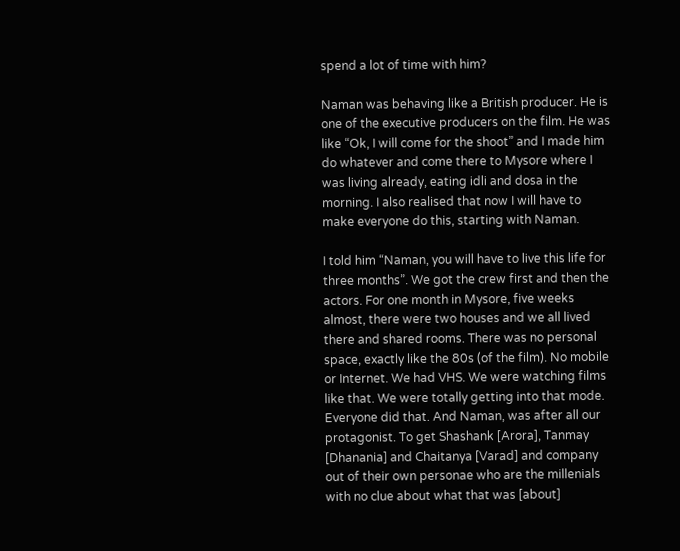spend a lot of time with him?

Naman was behaving like a British producer. He is one of the executive producers on the film. He was like “Ok, I will come for the shoot” and I made him do whatever and come there to Mysore where I was living already, eating idli and dosa in the morning. I also realised that now I will have to make everyone do this, starting with Naman.

I told him “Naman, you will have to live this life for three months”. We got the crew first and then the actors. For one month in Mysore, five weeks almost, there were two houses and we all lived there and shared rooms. There was no personal space, exactly like the 80s (of the film). No mobile or Internet. We had VHS. We were watching films like that. We were totally getting into that mode. Everyone did that. And Naman, was after all our protagonist. To get Shashank [Arora], Tanmay [Dhanania] and Chaitanya [Varad] and company out of their own personae who are the millenials with no clue about what that was [about]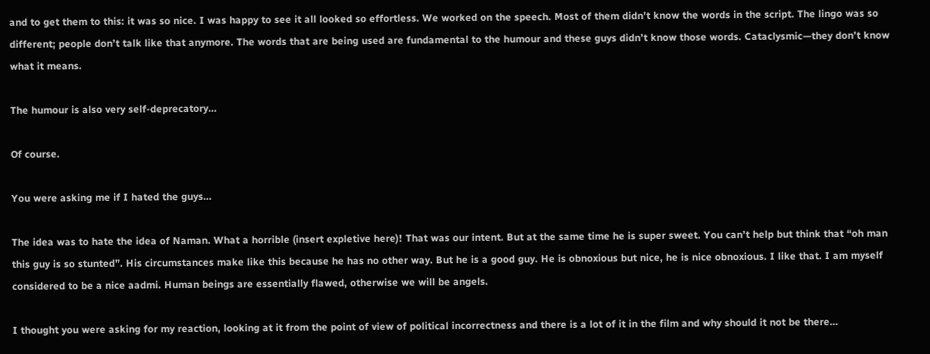and to get them to this: it was so nice. I was happy to see it all looked so effortless. We worked on the speech. Most of them didn’t know the words in the script. The lingo was so different; people don’t talk like that anymore. The words that are being used are fundamental to the humour and these guys didn’t know those words. Cataclysmic—they don’t know what it means.

The humour is also very self-deprecatory…

Of course.

You were asking me if I hated the guys…

The idea was to hate the idea of Naman. What a horrible (insert expletive here)! That was our intent. But at the same time he is super sweet. You can’t help but think that “oh man this guy is so stunted”. His circumstances make like this because he has no other way. But he is a good guy. He is obnoxious but nice, he is nice obnoxious. I like that. I am myself considered to be a nice aadmi. Human beings are essentially flawed, otherwise we will be angels.

I thought you were asking for my reaction, looking at it from the point of view of political incorrectness and there is a lot of it in the film and why should it not be there…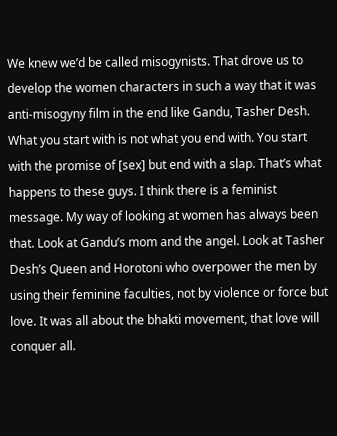We knew we’d be called misogynists. That drove us to develop the women characters in such a way that it was anti-misogyny film in the end like Gandu, Tasher Desh. What you start with is not what you end with. You start with the promise of [sex] but end with a slap. That’s what happens to these guys. I think there is a feminist message. My way of looking at women has always been that. Look at Gandu’s mom and the angel. Look at Tasher Desh’s Queen and Horotoni who overpower the men by using their feminine faculties, not by violence or force but love. It was all about the bhakti movement, that love will conquer all.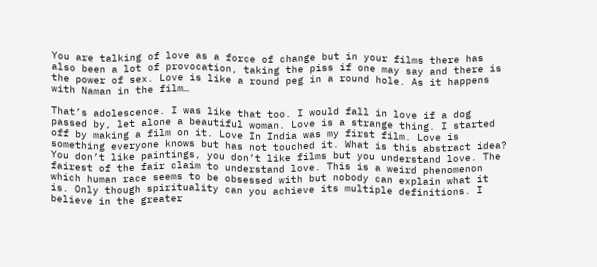You are talking of love as a force of change but in your films there has also been a lot of provocation, taking the piss if one may say and there is the power of sex. Love is like a round peg in a round hole. As it happens with Naman in the film…

That’s adolescence. I was like that too. I would fall in love if a dog passed by, let alone a beautiful woman. Love is a strange thing. I started off by making a film on it. Love In India was my first film. Love is something everyone knows but has not touched it. What is this abstract idea? You don’t like paintings, you don’t like films but you understand love. The fairest of the fair claim to understand love. This is a weird phenomenon which human race seems to be obsessed with but nobody can explain what it is. Only though spirituality can you achieve its multiple definitions. I believe in the greater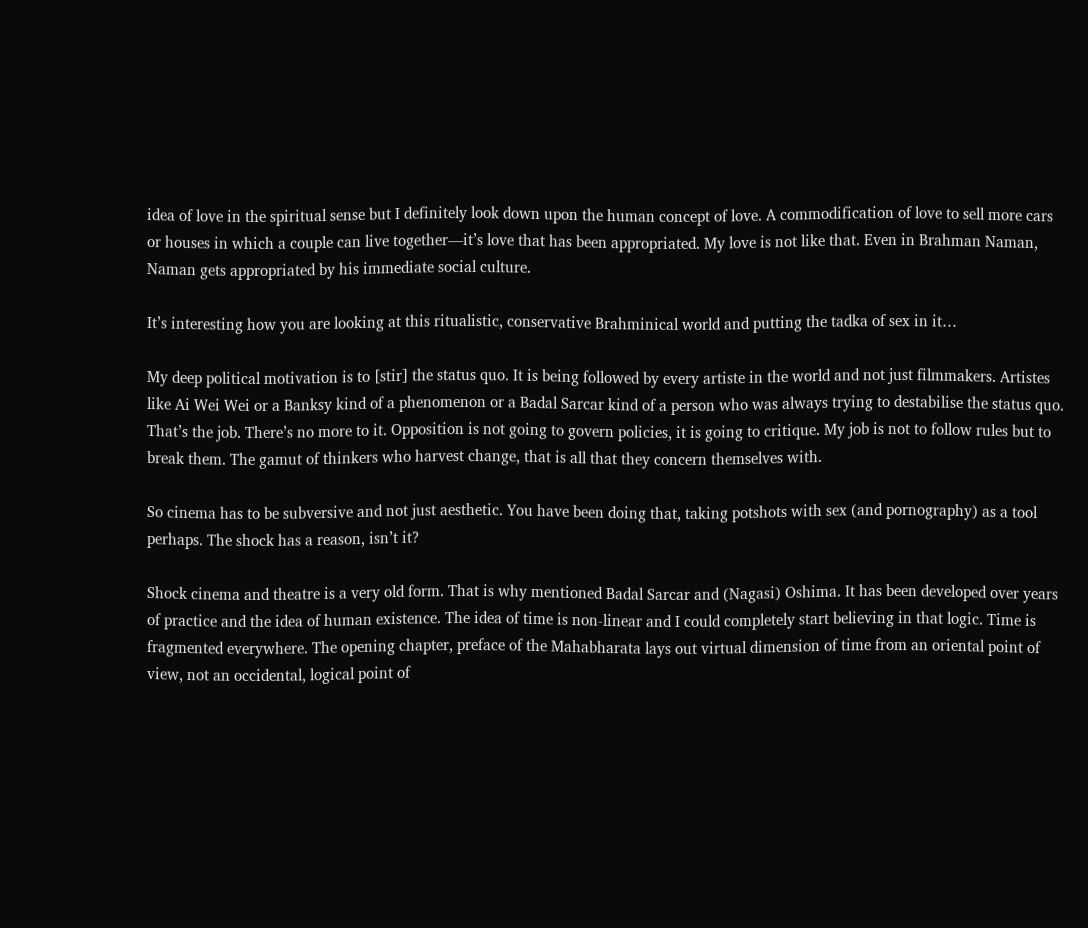idea of love in the spiritual sense but I definitely look down upon the human concept of love. A commodification of love to sell more cars or houses in which a couple can live together—it’s love that has been appropriated. My love is not like that. Even in Brahman Naman, Naman gets appropriated by his immediate social culture.

It’s interesting how you are looking at this ritualistic, conservative Brahminical world and putting the tadka of sex in it…

My deep political motivation is to [stir] the status quo. It is being followed by every artiste in the world and not just filmmakers. Artistes like Ai Wei Wei or a Banksy kind of a phenomenon or a Badal Sarcar kind of a person who was always trying to destabilise the status quo. That’s the job. There’s no more to it. Opposition is not going to govern policies, it is going to critique. My job is not to follow rules but to break them. The gamut of thinkers who harvest change, that is all that they concern themselves with.

So cinema has to be subversive and not just aesthetic. You have been doing that, taking potshots with sex (and pornography) as a tool perhaps. The shock has a reason, isn’t it?

Shock cinema and theatre is a very old form. That is why mentioned Badal Sarcar and (Nagasi) Oshima. It has been developed over years of practice and the idea of human existence. The idea of time is non-linear and I could completely start believing in that logic. Time is fragmented everywhere. The opening chapter, preface of the Mahabharata lays out virtual dimension of time from an oriental point of view, not an occidental, logical point of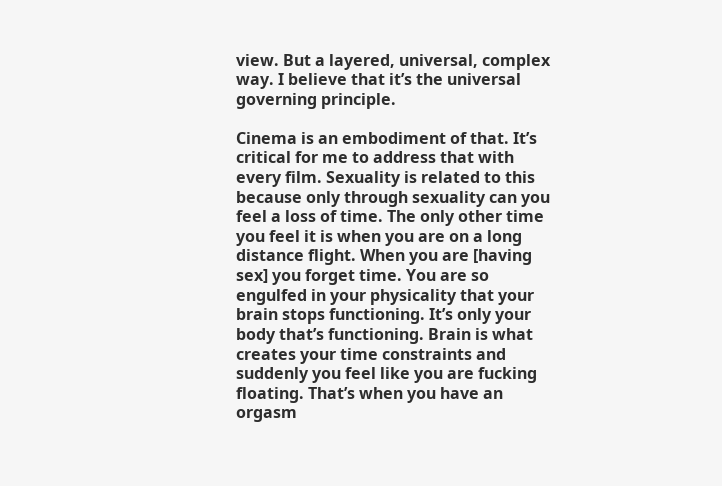view. But a layered, universal, complex way. I believe that it’s the universal governing principle.

Cinema is an embodiment of that. It’s critical for me to address that with every film. Sexuality is related to this because only through sexuality can you feel a loss of time. The only other time you feel it is when you are on a long distance flight. When you are [having sex] you forget time. You are so engulfed in your physicality that your brain stops functioning. It’s only your body that’s functioning. Brain is what creates your time constraints and suddenly you feel like you are fucking floating. That’s when you have an orgasm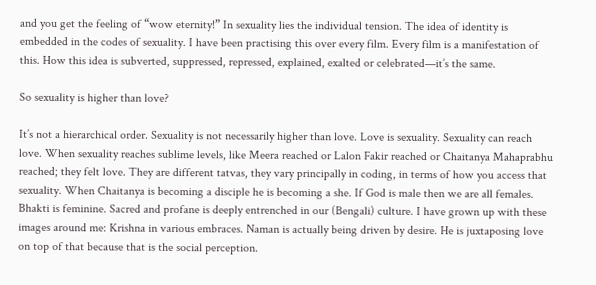and you get the feeling of “wow eternity!” In sexuality lies the individual tension. The idea of identity is embedded in the codes of sexuality. I have been practising this over every film. Every film is a manifestation of this. How this idea is subverted, suppressed, repressed, explained, exalted or celebrated—it’s the same.

So sexuality is higher than love?

It’s not a hierarchical order. Sexuality is not necessarily higher than love. Love is sexuality. Sexuality can reach love. When sexuality reaches sublime levels, like Meera reached or Lalon Fakir reached or Chaitanya Mahaprabhu reached; they felt love. They are different tatvas, they vary principally in coding, in terms of how you access that sexuality. When Chaitanya is becoming a disciple he is becoming a she. If God is male then we are all females. Bhakti is feminine. Sacred and profane is deeply entrenched in our (Bengali) culture. I have grown up with these images around me: Krishna in various embraces. Naman is actually being driven by desire. He is juxtaposing love on top of that because that is the social perception.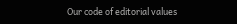Our code of editorial values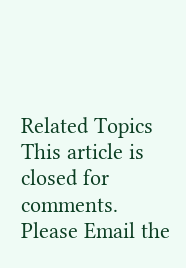Related Topics
This article is closed for comments.
Please Email the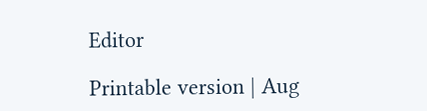Editor

Printable version | Aug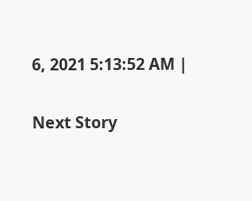6, 2021 5:13:52 AM |

Next Story